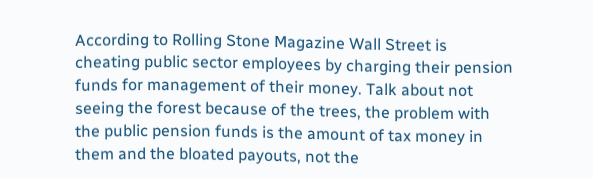According to Rolling Stone Magazine Wall Street is cheating public sector employees by charging their pension funds for management of their money. Talk about not seeing the forest because of the trees, the problem with the public pension funds is the amount of tax money in them and the bloated payouts, not the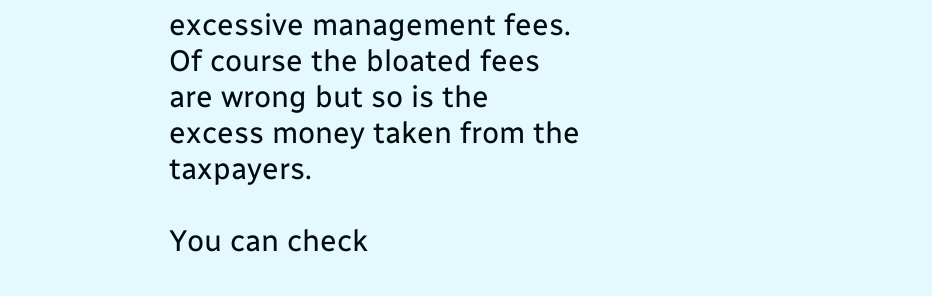excessive management fees. Of course the bloated fees are wrong but so is the excess money taken from the taxpayers.

You can check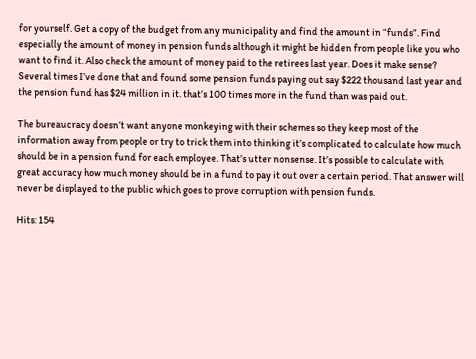for yourself. Get a copy of the budget from any municipality and find the amount in “funds”. Find especially the amount of money in pension funds although it might be hidden from people like you who want to find it. Also check the amount of money paid to the retirees last year. Does it make sense?  Several times I’ve done that and found some pension funds paying out say $222 thousand last year and the pension fund has $24 million in it. that’s 100 times more in the fund than was paid out.

The bureaucracy doesn’t want anyone monkeying with their schemes so they keep most of the information away from people or try to trick them into thinking it’s complicated to calculate how much should be in a pension fund for each employee. That’s utter nonsense. It’s possible to calculate with great accuracy how much money should be in a fund to pay it out over a certain period. That answer will never be displayed to the public which goes to prove corruption with pension funds.

Hits: 154